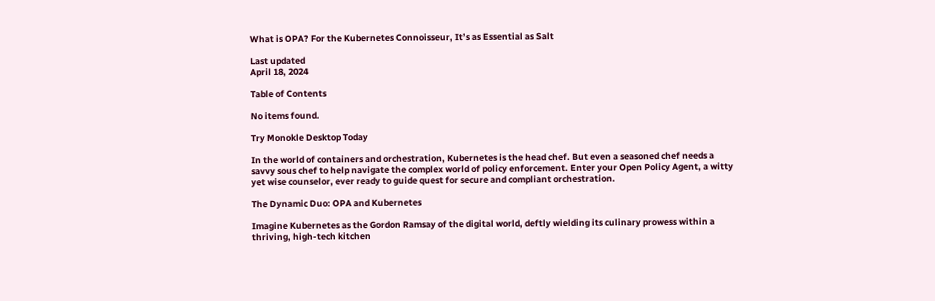What is OPA? For the Kubernetes Connoisseur, It’s as Essential as Salt

Last updated
April 18, 2024

Table of Contents

No items found.

Try Monokle Desktop Today

In the world of containers and orchestration, Kubernetes is the head chef. But even a seasoned chef needs a savvy sous chef to help navigate the complex world of policy enforcement. Enter your Open Policy Agent, a witty yet wise counselor, ever ready to guide quest for secure and compliant orchestration.

The Dynamic Duo: OPA and Kubernetes

Imagine Kubernetes as the Gordon Ramsay of the digital world, deftly wielding its culinary prowess within a thriving, high-tech kitchen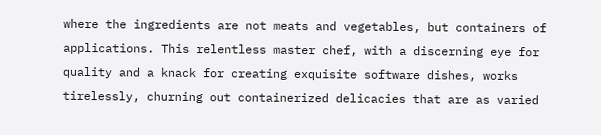where the ingredients are not meats and vegetables, but containers of applications. This relentless master chef, with a discerning eye for quality and a knack for creating exquisite software dishes, works tirelessly, churning out containerized delicacies that are as varied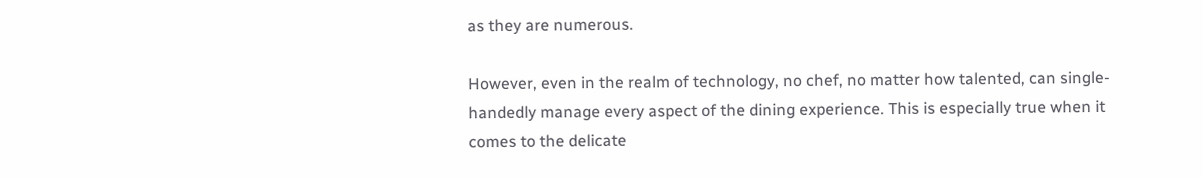as they are numerous.

However, even in the realm of technology, no chef, no matter how talented, can single-handedly manage every aspect of the dining experience. This is especially true when it comes to the delicate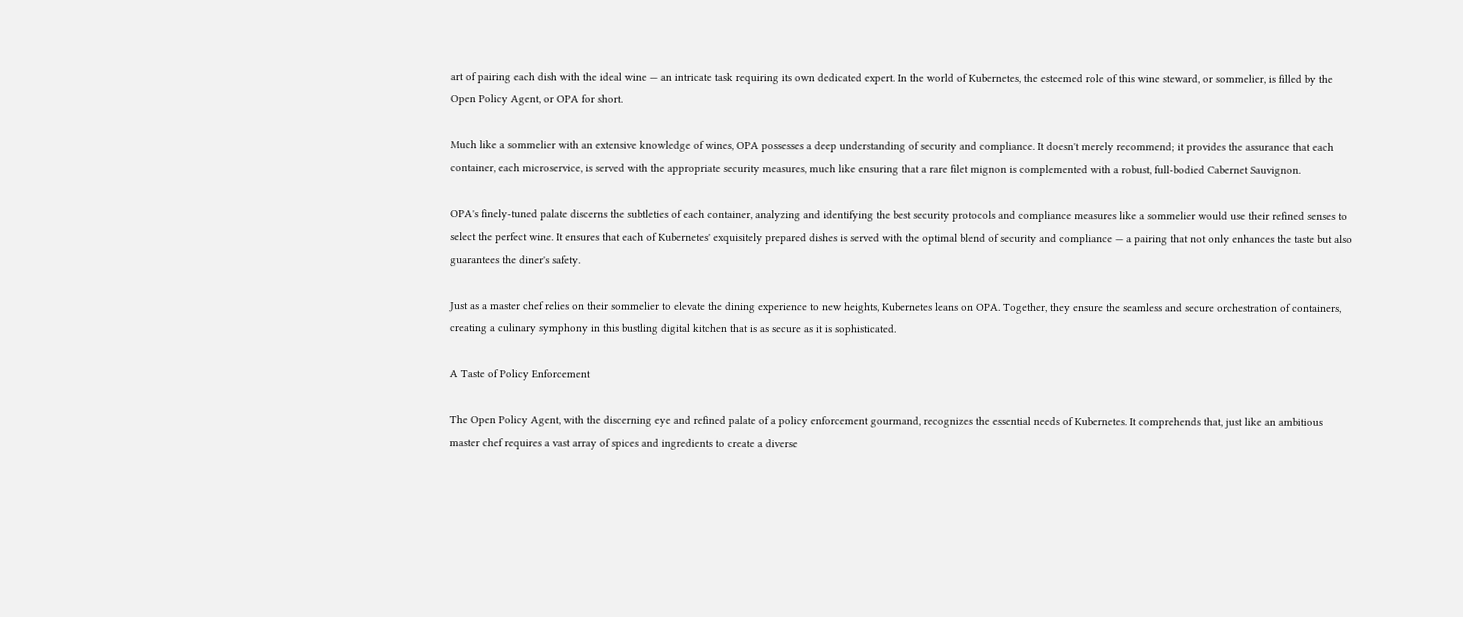art of pairing each dish with the ideal wine — an intricate task requiring its own dedicated expert. In the world of Kubernetes, the esteemed role of this wine steward, or sommelier, is filled by the Open Policy Agent, or OPA for short.

Much like a sommelier with an extensive knowledge of wines, OPA possesses a deep understanding of security and compliance. It doesn't merely recommend; it provides the assurance that each container, each microservice, is served with the appropriate security measures, much like ensuring that a rare filet mignon is complemented with a robust, full-bodied Cabernet Sauvignon.

OPA's finely-tuned palate discerns the subtleties of each container, analyzing and identifying the best security protocols and compliance measures like a sommelier would use their refined senses to select the perfect wine. It ensures that each of Kubernetes' exquisitely prepared dishes is served with the optimal blend of security and compliance — a pairing that not only enhances the taste but also guarantees the diner's safety.

Just as a master chef relies on their sommelier to elevate the dining experience to new heights, Kubernetes leans on OPA. Together, they ensure the seamless and secure orchestration of containers, creating a culinary symphony in this bustling digital kitchen that is as secure as it is sophisticated.

A Taste of Policy Enforcement

The Open Policy Agent, with the discerning eye and refined palate of a policy enforcement gourmand, recognizes the essential needs of Kubernetes. It comprehends that, just like an ambitious master chef requires a vast array of spices and ingredients to create a diverse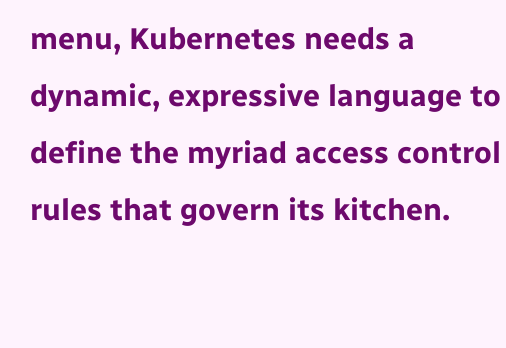menu, Kubernetes needs a dynamic, expressive language to define the myriad access control rules that govern its kitchen.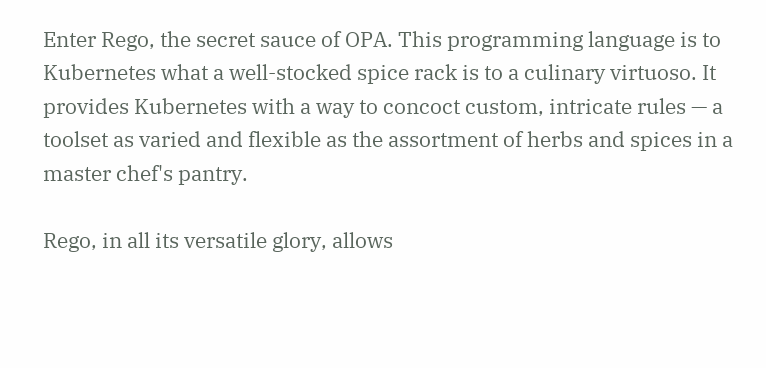Enter Rego, the secret sauce of OPA. This programming language is to Kubernetes what a well-stocked spice rack is to a culinary virtuoso. It provides Kubernetes with a way to concoct custom, intricate rules — a toolset as varied and flexible as the assortment of herbs and spices in a master chef's pantry.

Rego, in all its versatile glory, allows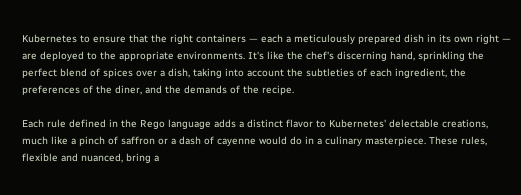Kubernetes to ensure that the right containers — each a meticulously prepared dish in its own right — are deployed to the appropriate environments. It's like the chef's discerning hand, sprinkling the perfect blend of spices over a dish, taking into account the subtleties of each ingredient, the preferences of the diner, and the demands of the recipe.

Each rule defined in the Rego language adds a distinct flavor to Kubernetes' delectable creations, much like a pinch of saffron or a dash of cayenne would do in a culinary masterpiece. These rules, flexible and nuanced, bring a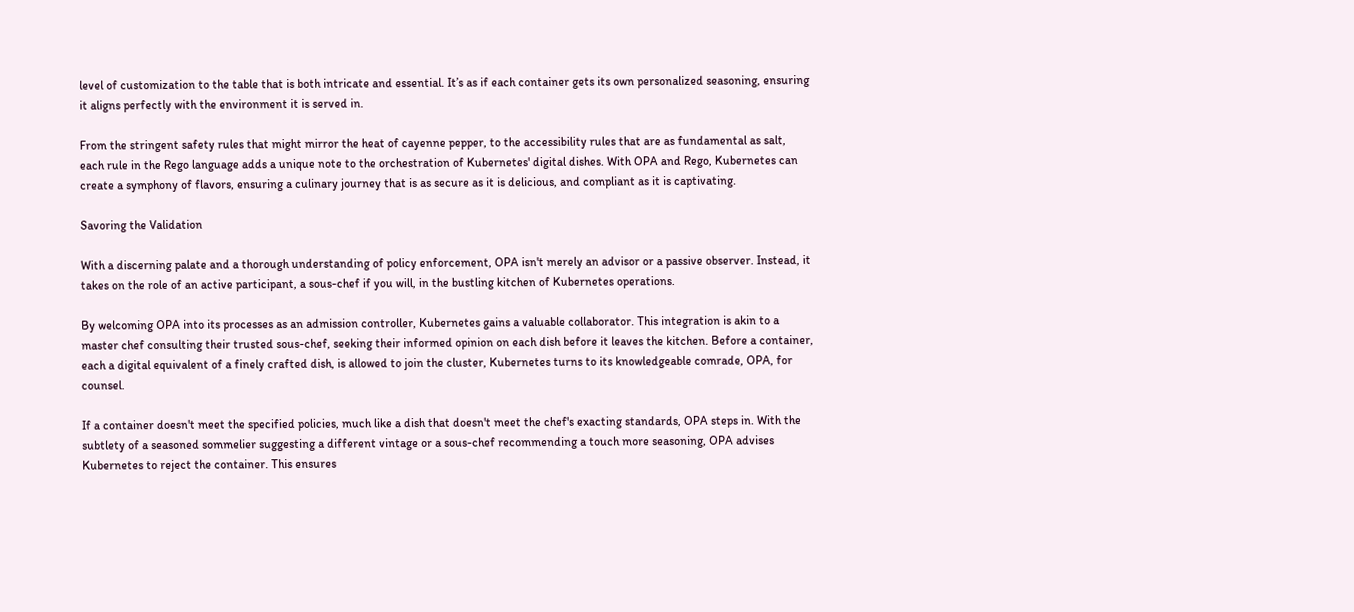level of customization to the table that is both intricate and essential. It’s as if each container gets its own personalized seasoning, ensuring it aligns perfectly with the environment it is served in.

From the stringent safety rules that might mirror the heat of cayenne pepper, to the accessibility rules that are as fundamental as salt, each rule in the Rego language adds a unique note to the orchestration of Kubernetes' digital dishes. With OPA and Rego, Kubernetes can create a symphony of flavors, ensuring a culinary journey that is as secure as it is delicious, and compliant as it is captivating.

Savoring the Validation

With a discerning palate and a thorough understanding of policy enforcement, OPA isn't merely an advisor or a passive observer. Instead, it takes on the role of an active participant, a sous-chef if you will, in the bustling kitchen of Kubernetes operations.

By welcoming OPA into its processes as an admission controller, Kubernetes gains a valuable collaborator. This integration is akin to a master chef consulting their trusted sous-chef, seeking their informed opinion on each dish before it leaves the kitchen. Before a container, each a digital equivalent of a finely crafted dish, is allowed to join the cluster, Kubernetes turns to its knowledgeable comrade, OPA, for counsel.

If a container doesn't meet the specified policies, much like a dish that doesn't meet the chef's exacting standards, OPA steps in. With the subtlety of a seasoned sommelier suggesting a different vintage or a sous-chef recommending a touch more seasoning, OPA advises Kubernetes to reject the container. This ensures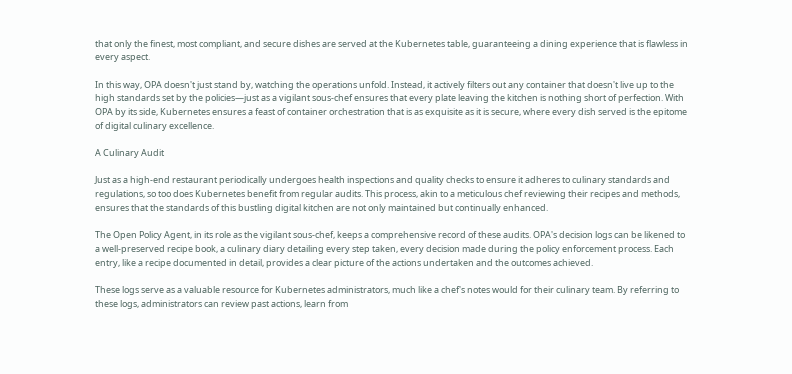that only the finest, most compliant, and secure dishes are served at the Kubernetes table, guaranteeing a dining experience that is flawless in every aspect.

In this way, OPA doesn't just stand by, watching the operations unfold. Instead, it actively filters out any container that doesn't live up to the high standards set by the policies—just as a vigilant sous-chef ensures that every plate leaving the kitchen is nothing short of perfection. With OPA by its side, Kubernetes ensures a feast of container orchestration that is as exquisite as it is secure, where every dish served is the epitome of digital culinary excellence.

A Culinary Audit

Just as a high-end restaurant periodically undergoes health inspections and quality checks to ensure it adheres to culinary standards and regulations, so too does Kubernetes benefit from regular audits. This process, akin to a meticulous chef reviewing their recipes and methods, ensures that the standards of this bustling digital kitchen are not only maintained but continually enhanced.

The Open Policy Agent, in its role as the vigilant sous-chef, keeps a comprehensive record of these audits. OPA's decision logs can be likened to a well-preserved recipe book, a culinary diary detailing every step taken, every decision made during the policy enforcement process. Each entry, like a recipe documented in detail, provides a clear picture of the actions undertaken and the outcomes achieved.

These logs serve as a valuable resource for Kubernetes administrators, much like a chef's notes would for their culinary team. By referring to these logs, administrators can review past actions, learn from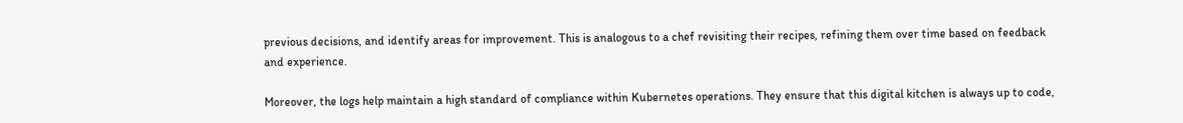previous decisions, and identify areas for improvement. This is analogous to a chef revisiting their recipes, refining them over time based on feedback and experience.

Moreover, the logs help maintain a high standard of compliance within Kubernetes operations. They ensure that this digital kitchen is always up to code,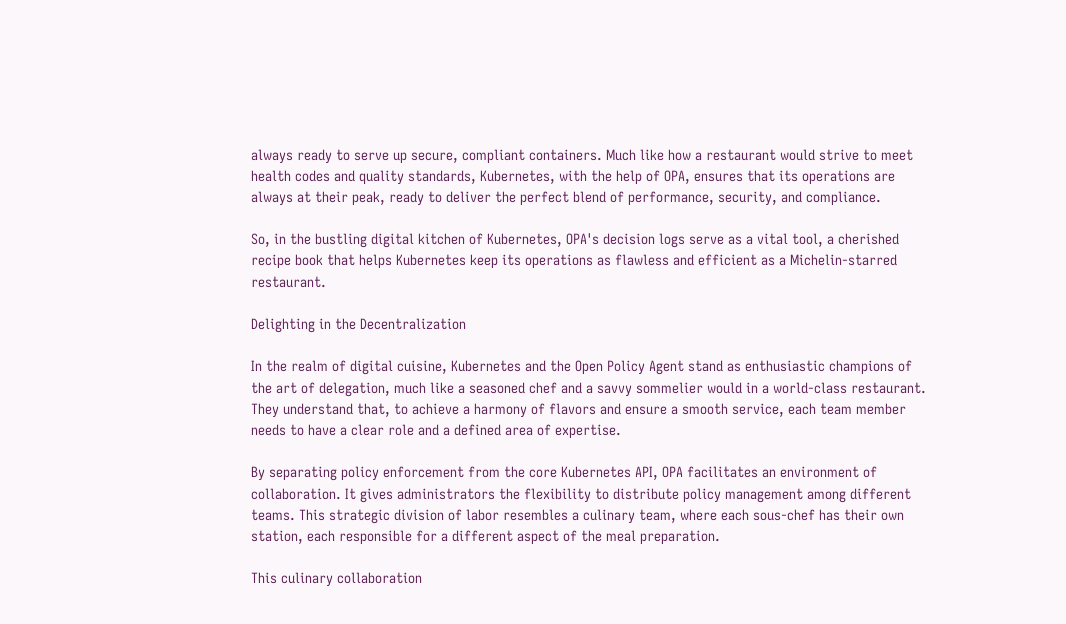always ready to serve up secure, compliant containers. Much like how a restaurant would strive to meet health codes and quality standards, Kubernetes, with the help of OPA, ensures that its operations are always at their peak, ready to deliver the perfect blend of performance, security, and compliance.

So, in the bustling digital kitchen of Kubernetes, OPA's decision logs serve as a vital tool, a cherished recipe book that helps Kubernetes keep its operations as flawless and efficient as a Michelin-starred restaurant.

Delighting in the Decentralization

In the realm of digital cuisine, Kubernetes and the Open Policy Agent stand as enthusiastic champions of the art of delegation, much like a seasoned chef and a savvy sommelier would in a world-class restaurant. They understand that, to achieve a harmony of flavors and ensure a smooth service, each team member needs to have a clear role and a defined area of expertise.

By separating policy enforcement from the core Kubernetes API, OPA facilitates an environment of collaboration. It gives administrators the flexibility to distribute policy management among different teams. This strategic division of labor resembles a culinary team, where each sous-chef has their own station, each responsible for a different aspect of the meal preparation.

This culinary collaboration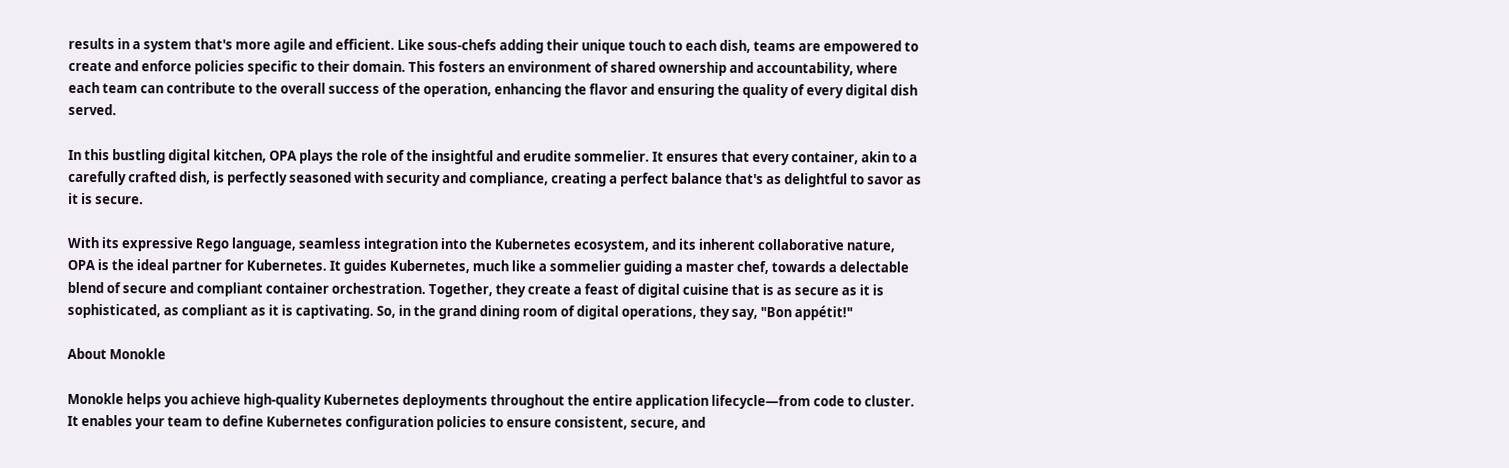results in a system that's more agile and efficient. Like sous-chefs adding their unique touch to each dish, teams are empowered to create and enforce policies specific to their domain. This fosters an environment of shared ownership and accountability, where each team can contribute to the overall success of the operation, enhancing the flavor and ensuring the quality of every digital dish served.

In this bustling digital kitchen, OPA plays the role of the insightful and erudite sommelier. It ensures that every container, akin to a carefully crafted dish, is perfectly seasoned with security and compliance, creating a perfect balance that's as delightful to savor as it is secure.

With its expressive Rego language, seamless integration into the Kubernetes ecosystem, and its inherent collaborative nature, OPA is the ideal partner for Kubernetes. It guides Kubernetes, much like a sommelier guiding a master chef, towards a delectable blend of secure and compliant container orchestration. Together, they create a feast of digital cuisine that is as secure as it is sophisticated, as compliant as it is captivating. So, in the grand dining room of digital operations, they say, "Bon appétit!"

About Monokle

Monokle helps you achieve high-quality Kubernetes deployments throughout the entire application lifecycle—from code to cluster. It enables your team to define Kubernetes configuration policies to ensure consistent, secure, and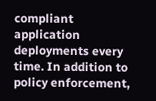compliant application deployments every time. In addition to policy enforcement,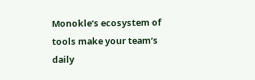Monokle’s ecosystem of tools make your team’s daily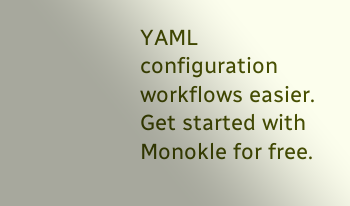YAML configuration workflows easier. Get started with Monokle for free.